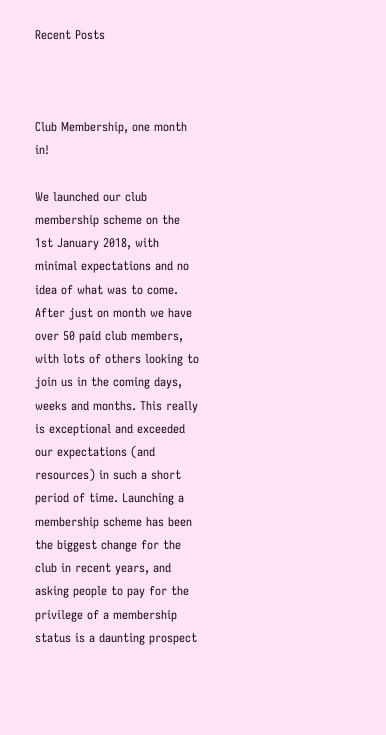Recent Posts



Club Membership, one month in!

We launched our club membership scheme on the 1st January 2018, with minimal expectations and no idea of what was to come. After just on month we have over 50 paid club members, with lots of others looking to join us in the coming days, weeks and months. This really is exceptional and exceeded our expectations (and resources) in such a short period of time. Launching a membership scheme has been the biggest change for the club in recent years, and asking people to pay for the privilege of a membership status is a daunting prospect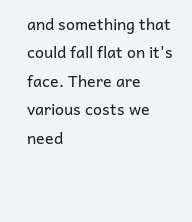and something that could fall flat on it's face. There are various costs we need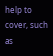help to cover, such as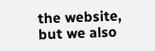the website, but we also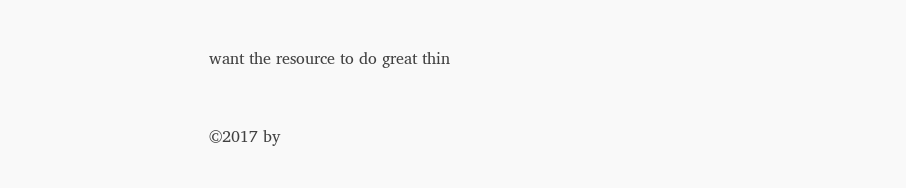want the resource to do great thin


©2017 by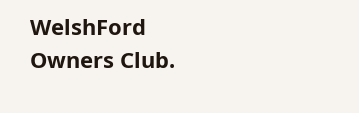WelshFord Owners Club.